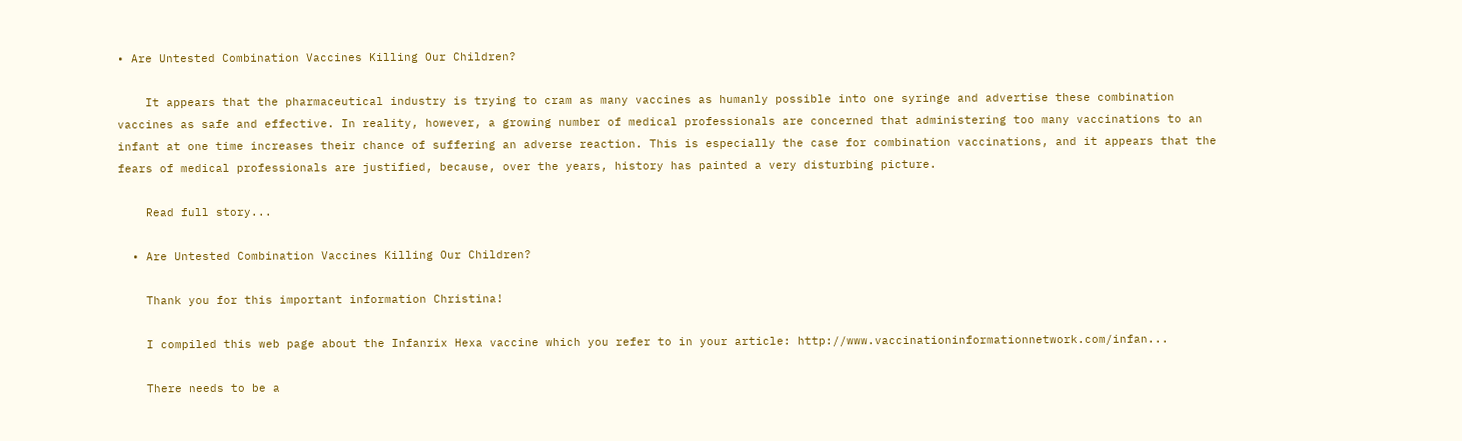• Are Untested Combination Vaccines Killing Our Children?

    It appears that the pharmaceutical industry is trying to cram as many vaccines as humanly possible into one syringe and advertise these combination vaccines as safe and effective. In reality, however, a growing number of medical professionals are concerned that administering too many vaccinations to an infant at one time increases their chance of suffering an adverse reaction. This is especially the case for combination vaccinations, and it appears that the fears of medical professionals are justified, because, over the years, history has painted a very disturbing picture.

    Read full story...

  • Are Untested Combination Vaccines Killing Our Children?

    Thank you for this important information Christina!

    I compiled this web page about the Infanrix Hexa vaccine which you refer to in your article: http://www.vaccinationinformationnetwork.com/infan...

    There needs to be a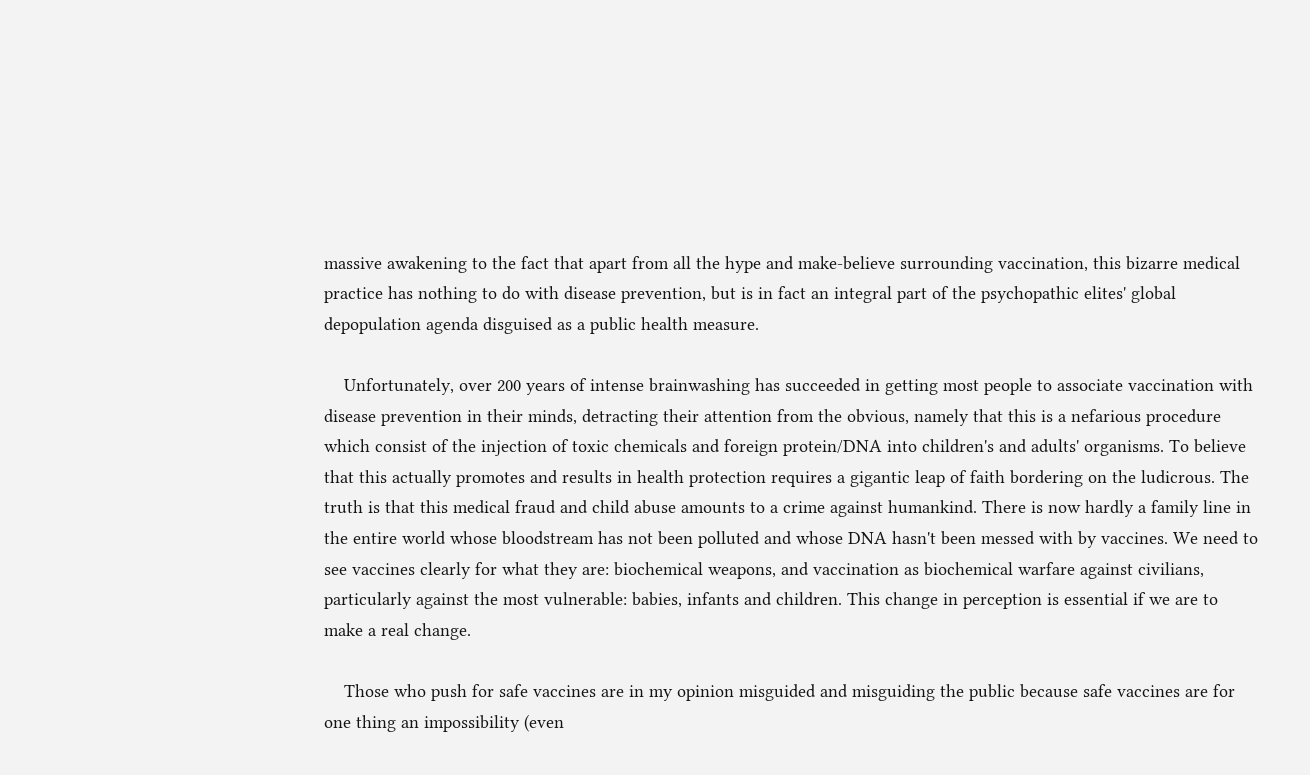massive awakening to the fact that apart from all the hype and make-believe surrounding vaccination, this bizarre medical practice has nothing to do with disease prevention, but is in fact an integral part of the psychopathic elites' global depopulation agenda disguised as a public health measure.

    Unfortunately, over 200 years of intense brainwashing has succeeded in getting most people to associate vaccination with disease prevention in their minds, detracting their attention from the obvious, namely that this is a nefarious procedure which consist of the injection of toxic chemicals and foreign protein/DNA into children's and adults' organisms. To believe that this actually promotes and results in health protection requires a gigantic leap of faith bordering on the ludicrous. The truth is that this medical fraud and child abuse amounts to a crime against humankind. There is now hardly a family line in the entire world whose bloodstream has not been polluted and whose DNA hasn't been messed with by vaccines. We need to see vaccines clearly for what they are: biochemical weapons, and vaccination as biochemical warfare against civilians, particularly against the most vulnerable: babies, infants and children. This change in perception is essential if we are to make a real change.

    Those who push for safe vaccines are in my opinion misguided and misguiding the public because safe vaccines are for one thing an impossibility (even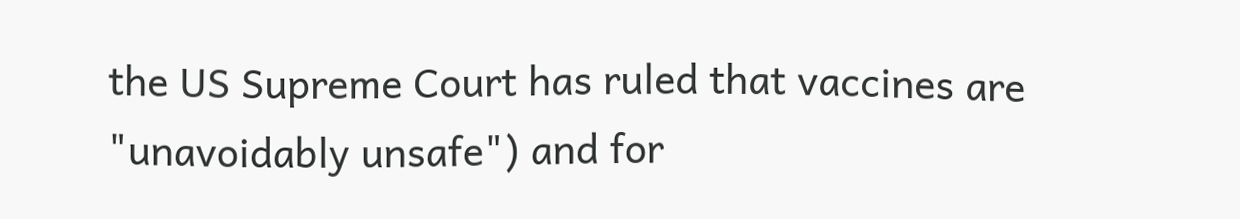the US Supreme Court has ruled that vaccines are "unavoidably unsafe") and for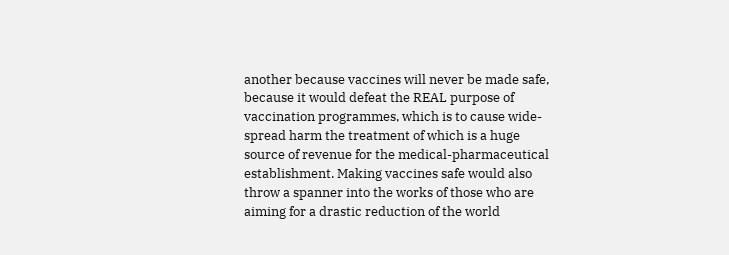another because vaccines will never be made safe, because it would defeat the REAL purpose of vaccination programmes, which is to cause wide-spread harm the treatment of which is a huge source of revenue for the medical-pharmaceutical establishment. Making vaccines safe would also throw a spanner into the works of those who are aiming for a drastic reduction of the world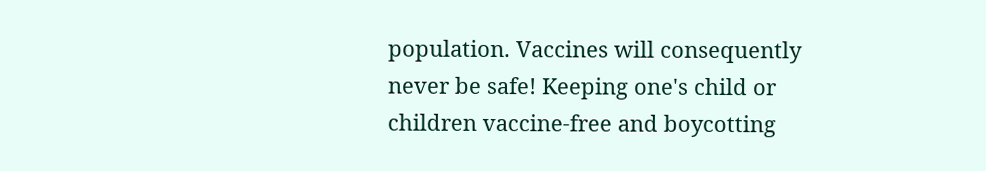population. Vaccines will consequently never be safe! Keeping one's child or children vaccine-free and boycotting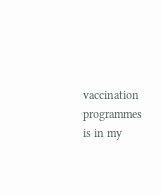vaccination programmes is in my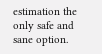estimation the only safe and sane option.